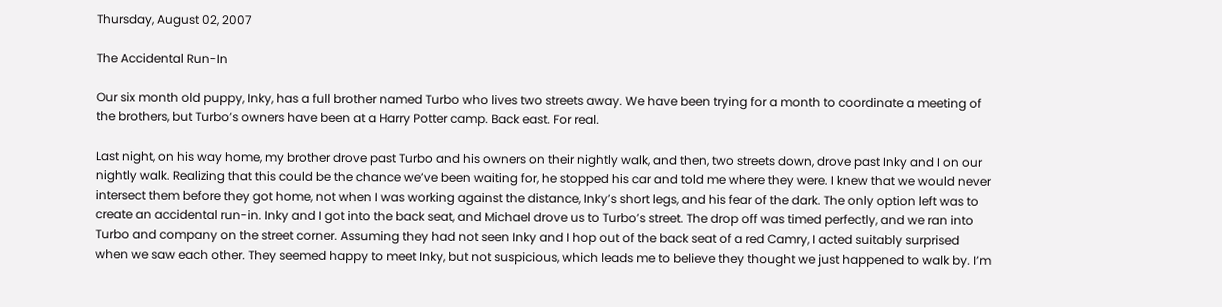Thursday, August 02, 2007

The Accidental Run-In

Our six month old puppy, Inky, has a full brother named Turbo who lives two streets away. We have been trying for a month to coordinate a meeting of the brothers, but Turbo’s owners have been at a Harry Potter camp. Back east. For real.

Last night, on his way home, my brother drove past Turbo and his owners on their nightly walk, and then, two streets down, drove past Inky and I on our nightly walk. Realizing that this could be the chance we’ve been waiting for, he stopped his car and told me where they were. I knew that we would never intersect them before they got home, not when I was working against the distance, Inky’s short legs, and his fear of the dark. The only option left was to create an accidental run-in. Inky and I got into the back seat, and Michael drove us to Turbo’s street. The drop off was timed perfectly, and we ran into Turbo and company on the street corner. Assuming they had not seen Inky and I hop out of the back seat of a red Camry, I acted suitably surprised when we saw each other. They seemed happy to meet Inky, but not suspicious, which leads me to believe they thought we just happened to walk by. I’m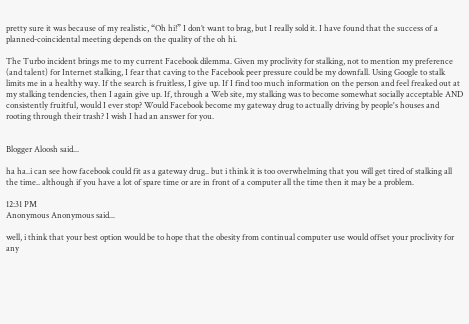pretty sure it was because of my realistic, “Oh hi!” I don’t want to brag, but I really sold it. I have found that the success of a planned-coincidental meeting depends on the quality of the oh hi.

The Turbo incident brings me to my current Facebook dilemma. Given my proclivity for stalking, not to mention my preference (and talent) for Internet stalking, I fear that caving to the Facebook peer pressure could be my downfall. Using Google to stalk limits me in a healthy way. If the search is fruitless, I give up. If I find too much information on the person and feel freaked out at my stalking tendencies, then I again give up. If, through a Web site, my stalking was to become somewhat socially acceptable AND consistently fruitful, would I ever stop? Would Facebook become my gateway drug to actually driving by people's houses and rooting through their trash? I wish I had an answer for you.


Blogger Aloosh said...

ha ha..i can see how facebook could fit as a gateway drug.. but i think it is too overwhelming that you will get tired of stalking all the time.. although if you have a lot of spare time or are in front of a computer all the time then it may be a problem.

12:31 PM
Anonymous Anonymous said...

well, i think that your best option would be to hope that the obesity from continual computer use would offset your proclivity for any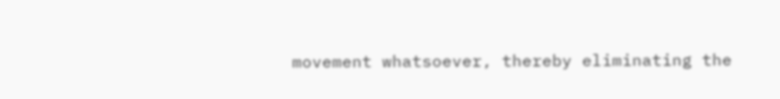movement whatsoever, thereby eliminating the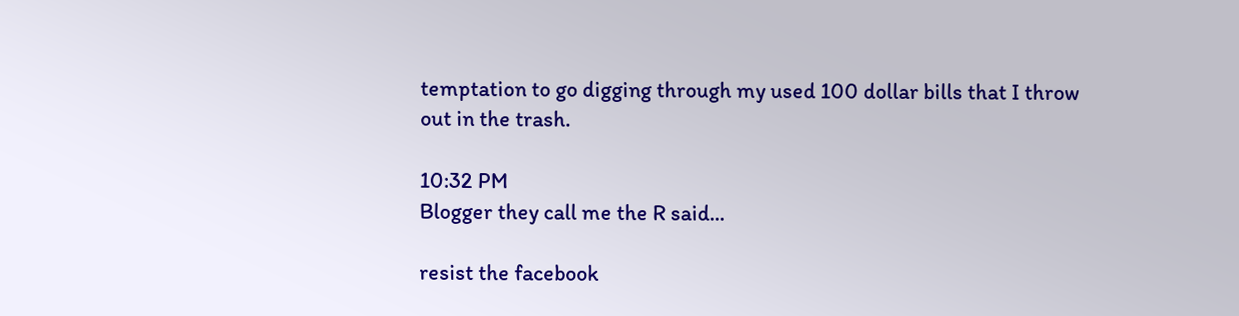temptation to go digging through my used 100 dollar bills that I throw out in the trash.

10:32 PM
Blogger they call me the R said...

resist the facebook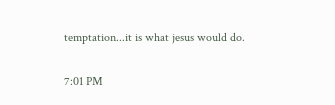temptation...it is what jesus would do.

7:01 PM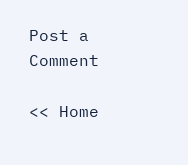Post a Comment

<< Home